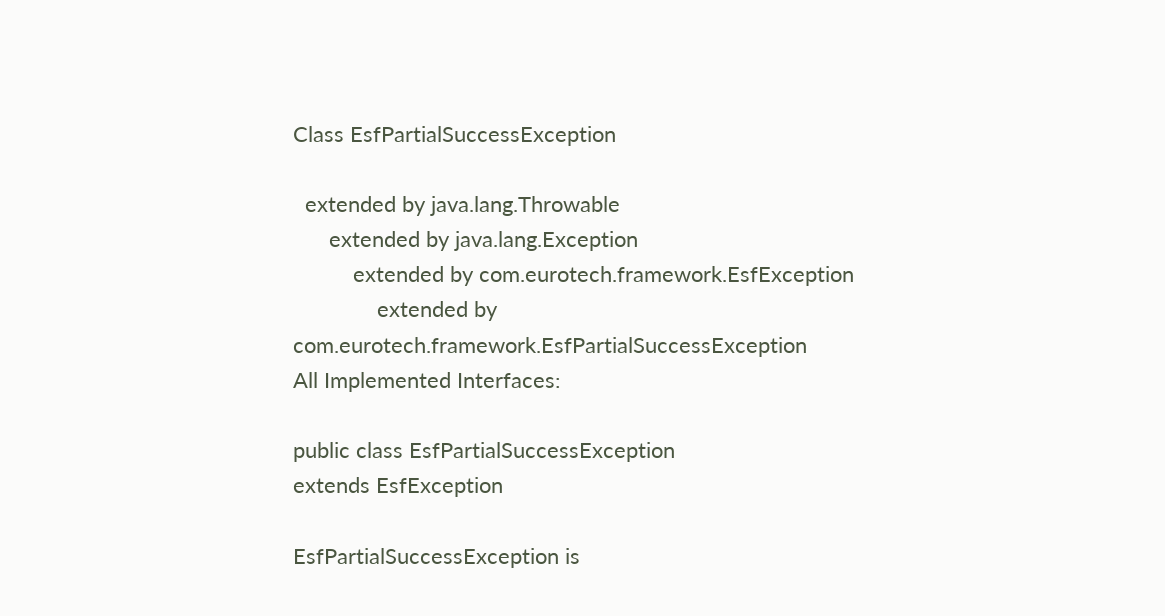Class EsfPartialSuccessException

  extended by java.lang.Throwable
      extended by java.lang.Exception
          extended by com.eurotech.framework.EsfException
              extended by com.eurotech.framework.EsfPartialSuccessException
All Implemented Interfaces:

public class EsfPartialSuccessException
extends EsfException

EsfPartialSuccessException is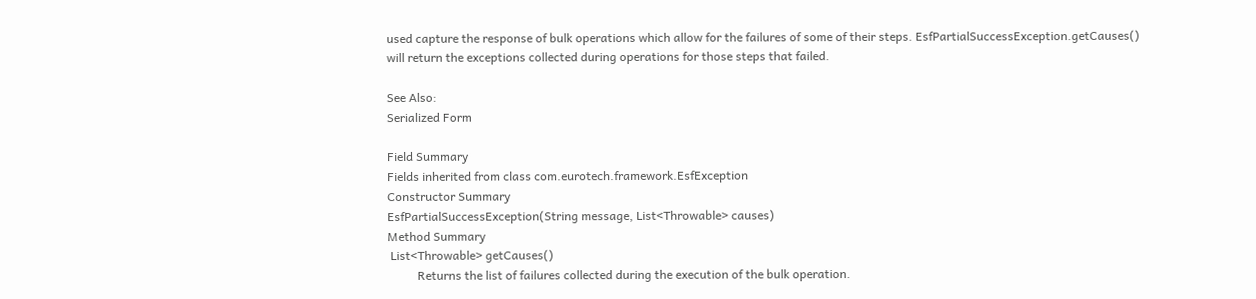used capture the response of bulk operations which allow for the failures of some of their steps. EsfPartialSuccessException.getCauses() will return the exceptions collected during operations for those steps that failed.

See Also:
Serialized Form

Field Summary
Fields inherited from class com.eurotech.framework.EsfException
Constructor Summary
EsfPartialSuccessException(String message, List<Throwable> causes)
Method Summary
 List<Throwable> getCauses()
          Returns the list of failures collected during the execution of the bulk operation.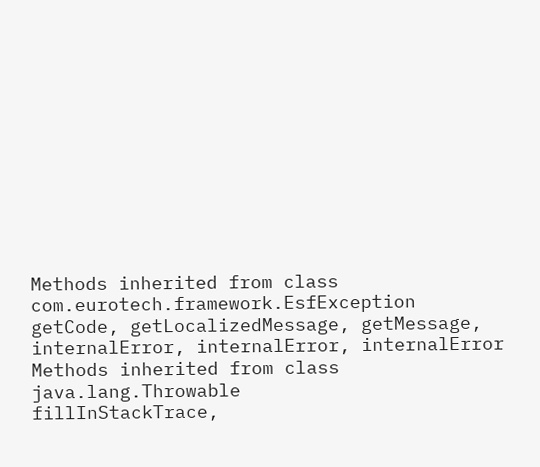Methods inherited from class com.eurotech.framework.EsfException
getCode, getLocalizedMessage, getMessage, internalError, internalError, internalError
Methods inherited from class java.lang.Throwable
fillInStackTrace,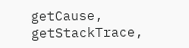getCause, getStackTrace,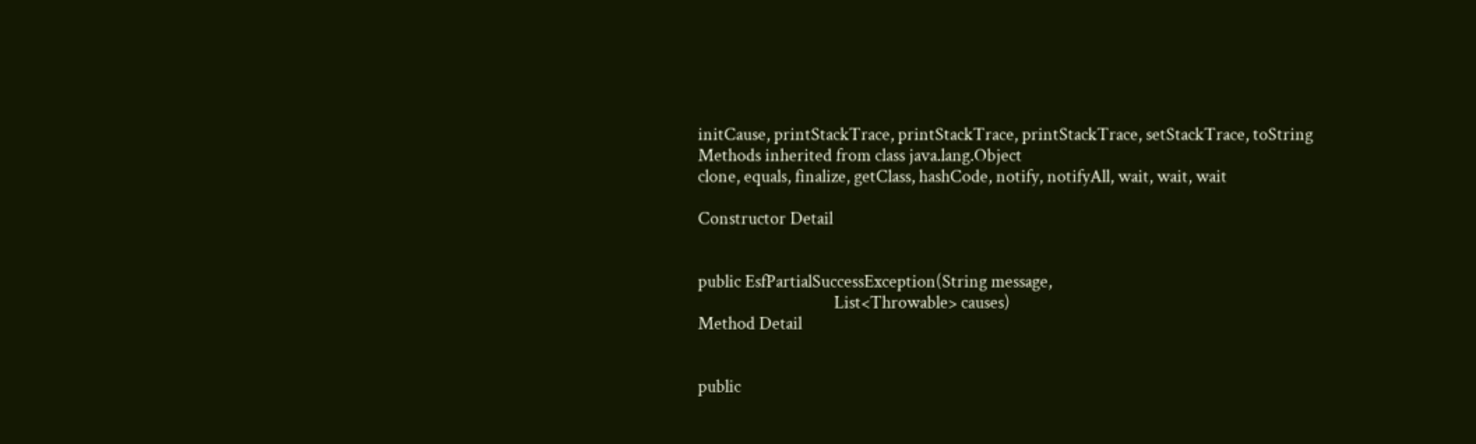initCause, printStackTrace, printStackTrace, printStackTrace, setStackTrace, toString
Methods inherited from class java.lang.Object
clone, equals, finalize, getClass, hashCode, notify, notifyAll, wait, wait, wait

Constructor Detail


public EsfPartialSuccessException(String message,
                                  List<Throwable> causes)
Method Detail


public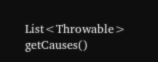List<Throwable> getCauses()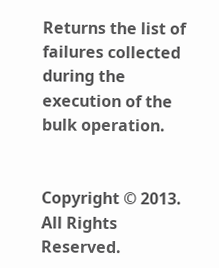Returns the list of failures collected during the execution of the bulk operation.


Copyright © 2013. All Rights Reserved.